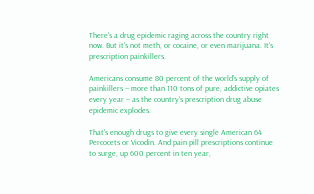There's a drug epidemic raging across the country right now. But it's not meth, or cocaine, or even marijuana. It's prescription painkillers.

Americans consume 80 percent of the world's supply of painkillers -- more than 110 tons of pure, addictive opiates every year -- as the country's prescription drug abuse epidemic explodes.

That's enough drugs to give every single American 64 Percocets or Vicodin. And pain pill prescriptions continue to surge, up 600 percent in ten year,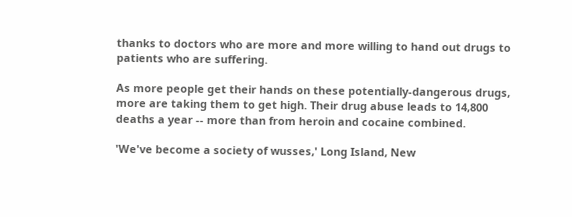thanks to doctors who are more and more willing to hand out drugs to patients who are suffering.

As more people get their hands on these potentially-dangerous drugs, more are taking them to get high. Their drug abuse leads to 14,800 deaths a year -- more than from heroin and cocaine combined.

'We've become a society of wusses,' Long Island, New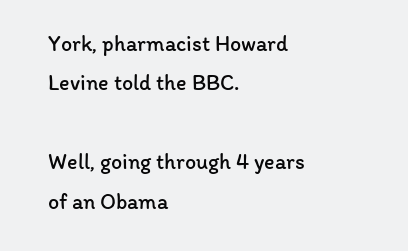York, pharmacist Howard Levine told the BBC.

Well, going through 4 years of an Obama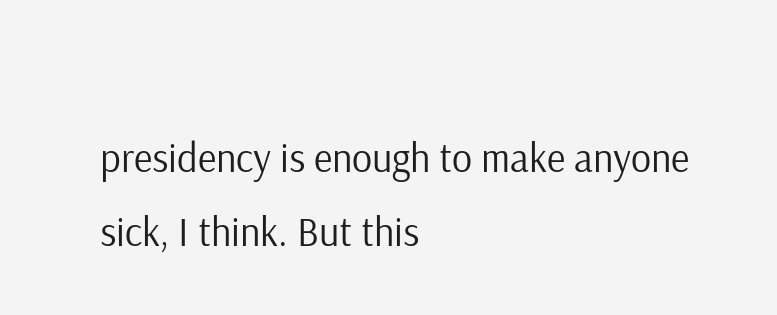presidency is enough to make anyone sick, I think. But this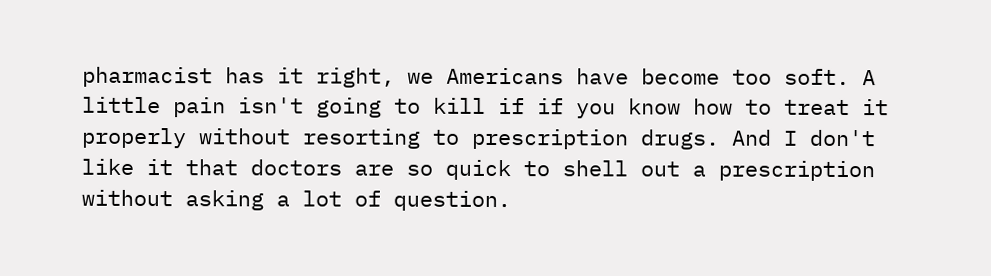pharmacist has it right, we Americans have become too soft. A little pain isn't going to kill if if you know how to treat it properly without resorting to prescription drugs. And I don't like it that doctors are so quick to shell out a prescription without asking a lot of question.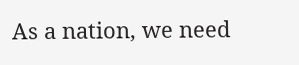As a nation, we need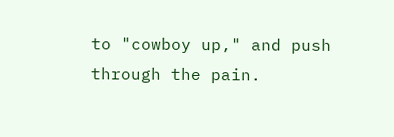to "cowboy up," and push through the pain.